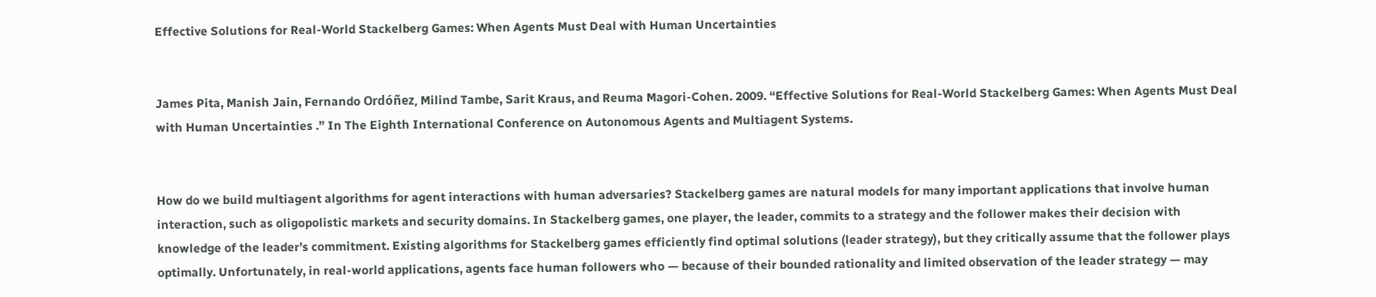Effective Solutions for Real-World Stackelberg Games: When Agents Must Deal with Human Uncertainties


James Pita, Manish Jain, Fernando Ordóñez, Milind Tambe, Sarit Kraus, and Reuma Magori-Cohen. 2009. “Effective Solutions for Real-World Stackelberg Games: When Agents Must Deal with Human Uncertainties .” In The Eighth International Conference on Autonomous Agents and Multiagent Systems.


How do we build multiagent algorithms for agent interactions with human adversaries? Stackelberg games are natural models for many important applications that involve human interaction, such as oligopolistic markets and security domains. In Stackelberg games, one player, the leader, commits to a strategy and the follower makes their decision with knowledge of the leader’s commitment. Existing algorithms for Stackelberg games efficiently find optimal solutions (leader strategy), but they critically assume that the follower plays optimally. Unfortunately, in real-world applications, agents face human followers who — because of their bounded rationality and limited observation of the leader strategy — may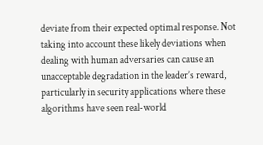deviate from their expected optimal response. Not taking into account these likely deviations when dealing with human adversaries can cause an unacceptable degradation in the leader’s reward, particularly in security applications where these algorithms have seen real-world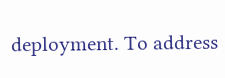deployment. To address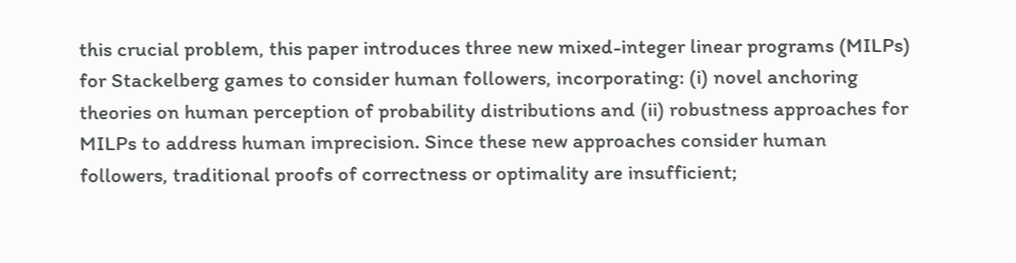this crucial problem, this paper introduces three new mixed-integer linear programs (MILPs) for Stackelberg games to consider human followers, incorporating: (i) novel anchoring theories on human perception of probability distributions and (ii) robustness approaches for MILPs to address human imprecision. Since these new approaches consider human followers, traditional proofs of correctness or optimality are insufficient;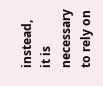instead, it is necessary to rely on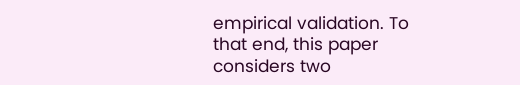empirical validation. To that end, this paper considers two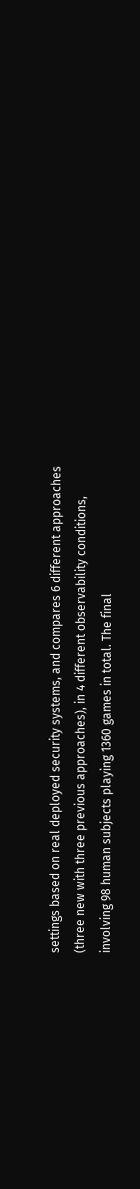settings based on real deployed security systems, and compares 6 different approaches (three new with three previous approaches), in 4 different observability conditions, involving 98 human subjects playing 1360 games in total. The final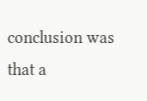conclusion was that a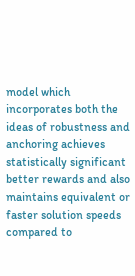model which incorporates both the ideas of robustness and anchoring achieves statistically significant better rewards and also maintains equivalent or faster solution speeds compared to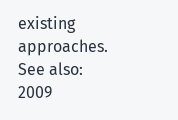existing approaches.
See also: 2009